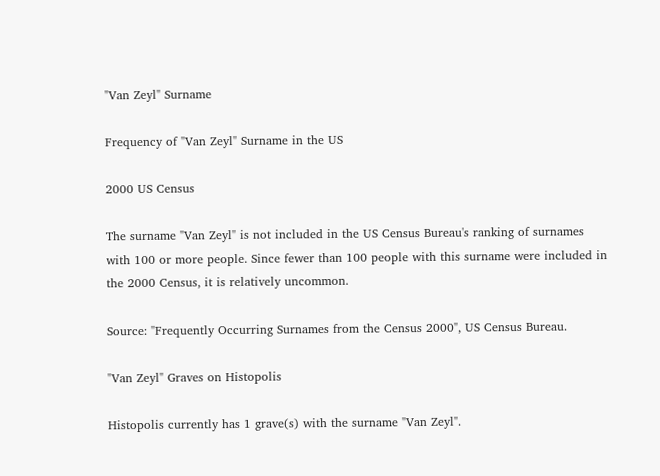"Van Zeyl" Surname

Frequency of "Van Zeyl" Surname in the US

2000 US Census

The surname "Van Zeyl" is not included in the US Census Bureau's ranking of surnames with 100 or more people. Since fewer than 100 people with this surname were included in the 2000 Census, it is relatively uncommon.

Source: "Frequently Occurring Surnames from the Census 2000", US Census Bureau.

"Van Zeyl" Graves on Histopolis

Histopolis currently has 1 grave(s) with the surname "Van Zeyl".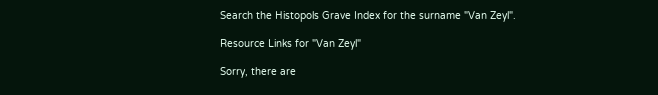Search the Histopols Grave Index for the surname "Van Zeyl".

Resource Links for "Van Zeyl"

Sorry, there are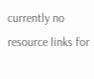currently no resource links for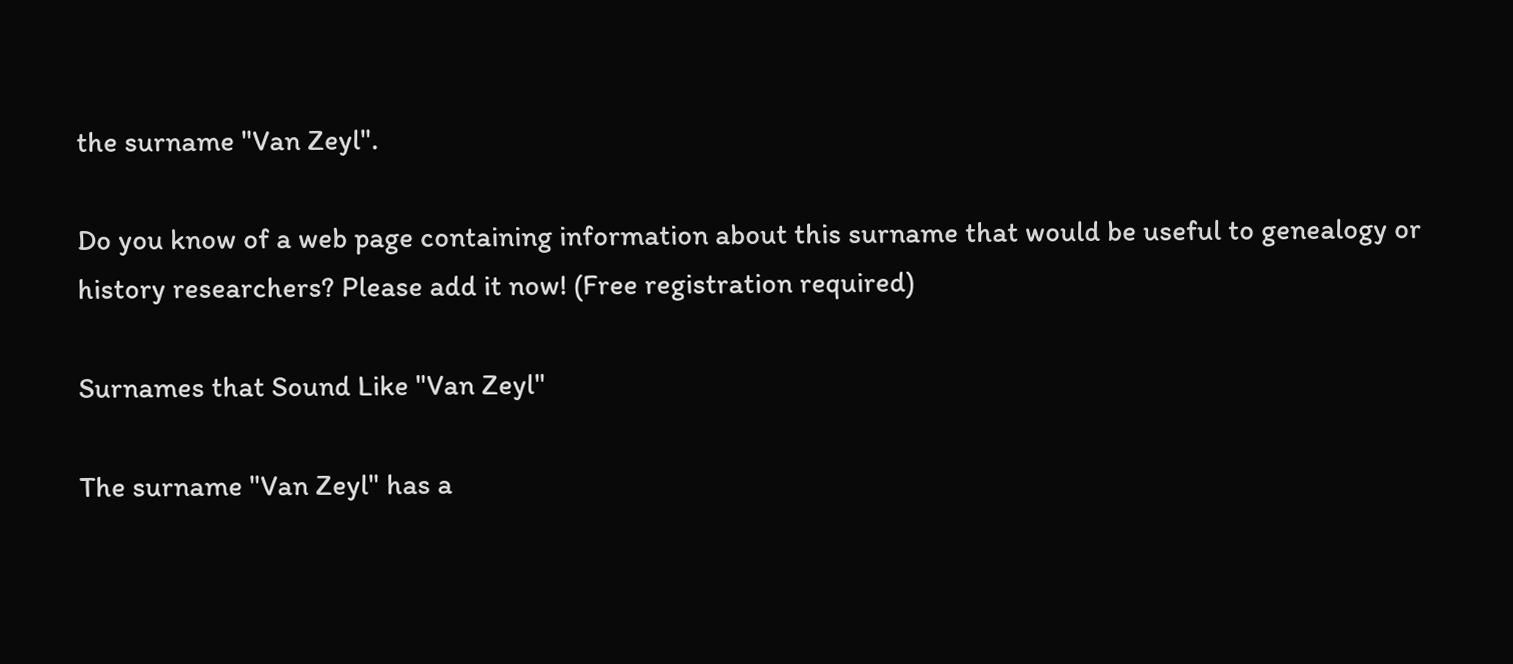the surname "Van Zeyl".

Do you know of a web page containing information about this surname that would be useful to genealogy or history researchers? Please add it now! (Free registration required)

Surnames that Sound Like "Van Zeyl"

The surname "Van Zeyl" has a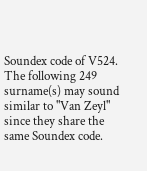Soundex code of V524. The following 249 surname(s) may sound similar to "Van Zeyl" since they share the same Soundex code.